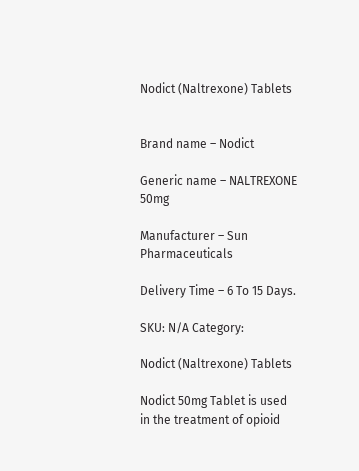Nodict (Naltrexone) Tablets


Brand name – Nodict

Generic name – NALTREXONE 50mg

Manufacturer – Sun Pharmaceuticals

Delivery Time – 6 To 15 Days.

SKU: N/A Category:

Nodict (Naltrexone) Tablets

Nodict 50mg Tablet is used in the treatment of opioid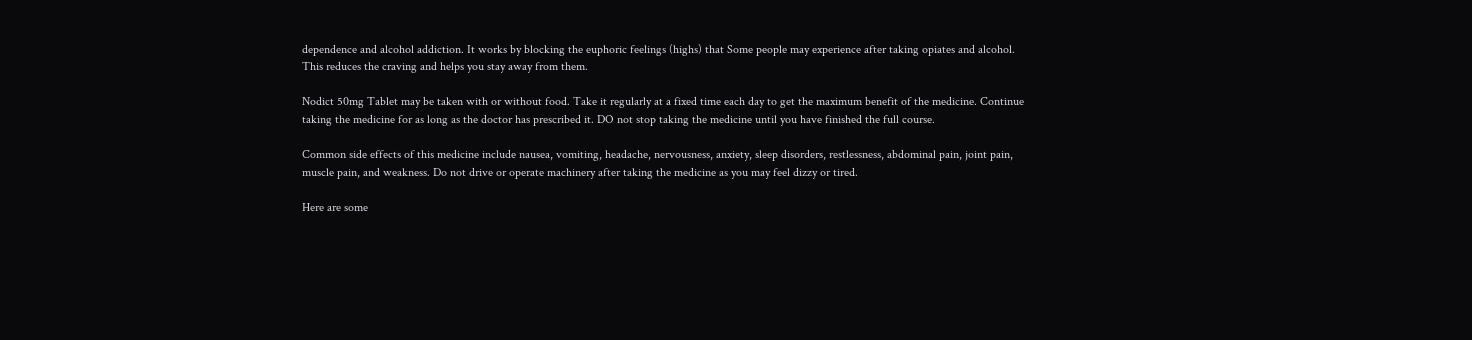dependence and alcohol addiction. It works by blocking the euphoric feelings (highs) that Some people may experience after taking opiates and alcohol. This reduces the craving and helps you stay away from them.

Nodict 50mg Tablet may be taken with or without food. Take it regularly at a fixed time each day to get the maximum benefit of the medicine. Continue taking the medicine for as long as the doctor has prescribed it. DO not stop taking the medicine until you have finished the full course.

Common side effects of this medicine include nausea, vomiting, headache, nervousness, anxiety, sleep disorders, restlessness, abdominal pain, joint pain, muscle pain, and weakness. Do not drive or operate machinery after taking the medicine as you may feel dizzy or tired.

Here are some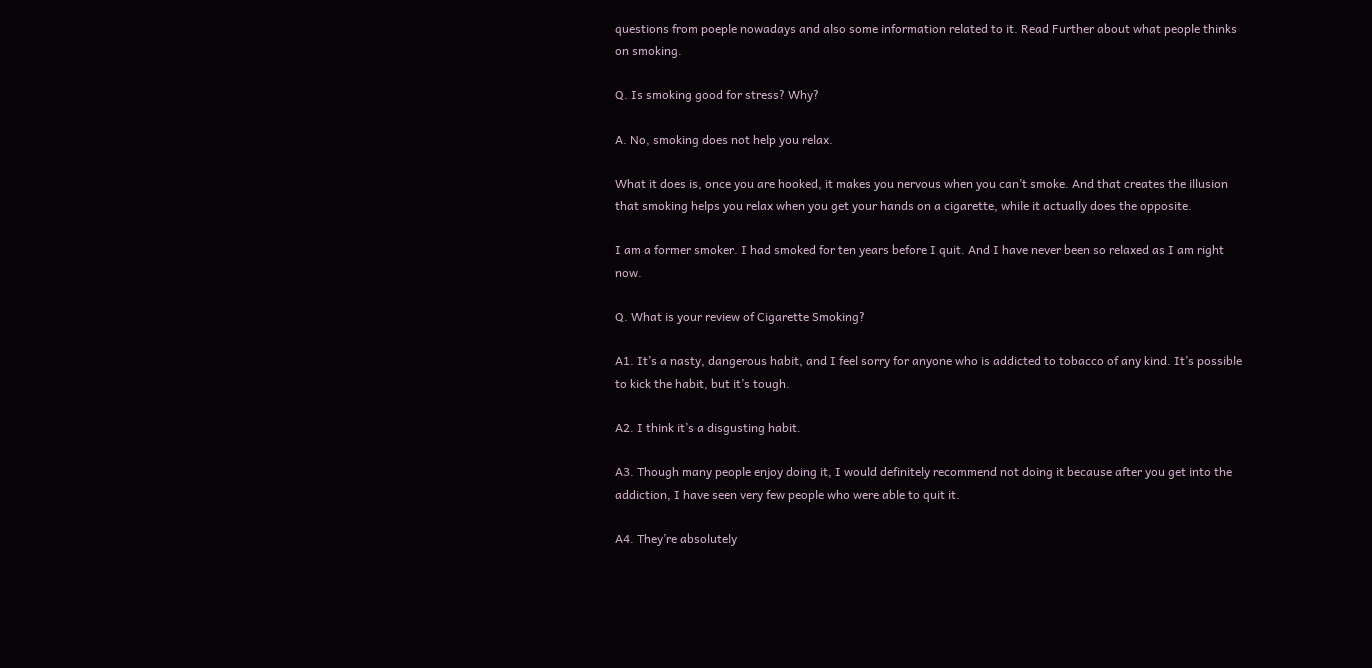questions from poeple nowadays and also some information related to it. Read Further about what people thinks on smoking.

Q. Is smoking good for stress? Why?

A. No, smoking does not help you relax.

What it does is, once you are hooked, it makes you nervous when you can’t smoke. And that creates the illusion that smoking helps you relax when you get your hands on a cigarette, while it actually does the opposite.

I am a former smoker. I had smoked for ten years before I quit. And I have never been so relaxed as I am right now.

Q. What is your review of Cigarette Smoking?

A1. It’s a nasty, dangerous habit, and I feel sorry for anyone who is addicted to tobacco of any kind. It’s possible to kick the habit, but it’s tough.

A2. I think it’s a disgusting habit.

A3. Though many people enjoy doing it, I would definitely recommend not doing it because after you get into the addiction, I have seen very few people who were able to quit it.

A4. They’re absolutely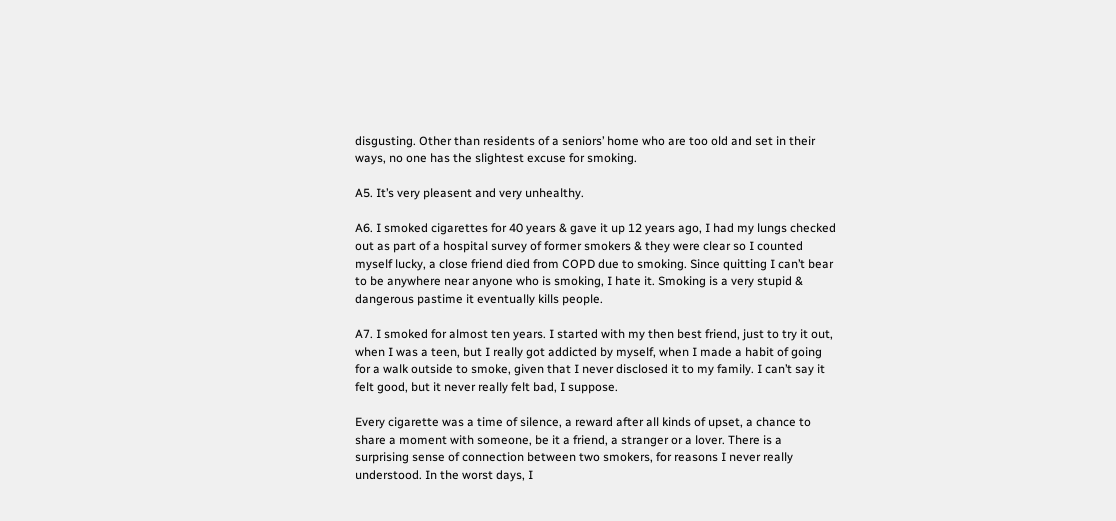disgusting. Other than residents of a seniors’ home who are too old and set in their ways, no one has the slightest excuse for smoking.

A5. It’s very pleasent and very unhealthy.

A6. I smoked cigarettes for 40 years & gave it up 12 years ago, I had my lungs checked out as part of a hospital survey of former smokers & they were clear so I counted myself lucky, a close friend died from COPD due to smoking. Since quitting I can’t bear to be anywhere near anyone who is smoking, I hate it. Smoking is a very stupid & dangerous pastime it eventually kills people.

A7. I smoked for almost ten years. I started with my then best friend, just to try it out, when I was a teen, but I really got addicted by myself, when I made a habit of going for a walk outside to smoke, given that I never disclosed it to my family. I can’t say it felt good, but it never really felt bad, I suppose.

Every cigarette was a time of silence, a reward after all kinds of upset, a chance to share a moment with someone, be it a friend, a stranger or a lover. There is a surprising sense of connection between two smokers, for reasons I never really understood. In the worst days, I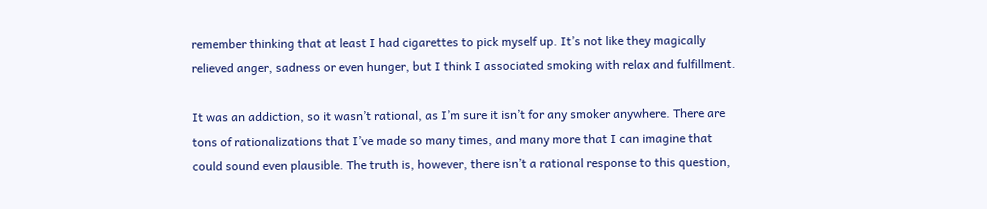remember thinking that at least I had cigarettes to pick myself up. It’s not like they magically relieved anger, sadness or even hunger, but I think I associated smoking with relax and fulfillment.

It was an addiction, so it wasn’t rational, as I’m sure it isn’t for any smoker anywhere. There are tons of rationalizations that I’ve made so many times, and many more that I can imagine that could sound even plausible. The truth is, however, there isn’t a rational response to this question,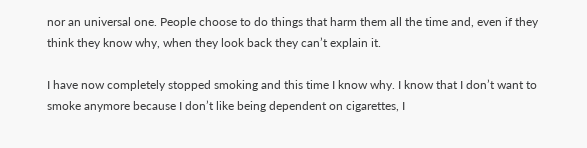nor an universal one. People choose to do things that harm them all the time and, even if they think they know why, when they look back they can’t explain it.

I have now completely stopped smoking and this time I know why. I know that I don’t want to smoke anymore because I don’t like being dependent on cigarettes, I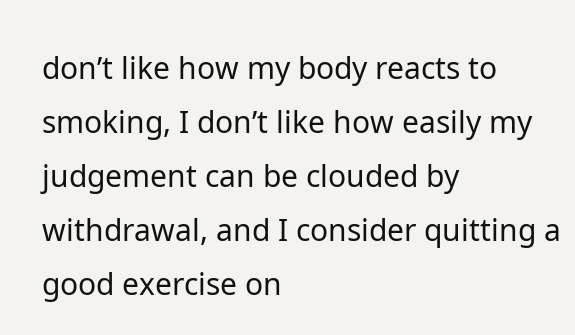don’t like how my body reacts to smoking, I don’t like how easily my judgement can be clouded by withdrawal, and I consider quitting a good exercise on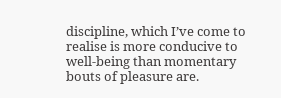discipline, which I’ve come to realise is more conducive to well-being than momentary bouts of pleasure are.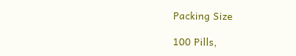Packing Size

100 Pills,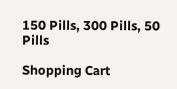150 Pills, 300 Pills, 50 Pills

Shopping Cart